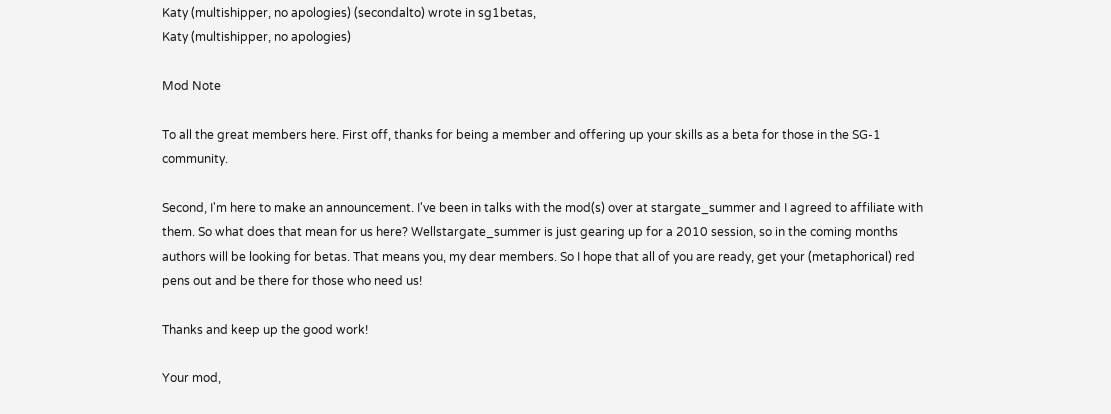Katy (multishipper, no apologies) (secondalto) wrote in sg1betas,
Katy (multishipper, no apologies)

Mod Note

To all the great members here. First off, thanks for being a member and offering up your skills as a beta for those in the SG-1 community.

Second, I'm here to make an announcement. I've been in talks with the mod(s) over at stargate_summer and I agreed to affiliate with them. So what does that mean for us here? Wellstargate_summer is just gearing up for a 2010 session, so in the coming months authors will be looking for betas. That means you, my dear members. So I hope that all of you are ready, get your (metaphorical) red pens out and be there for those who need us!

Thanks and keep up the good work!

Your mod,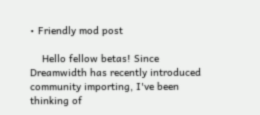• Friendly mod post

    Hello fellow betas! Since Dreamwidth has recently introduced community importing, I've been thinking of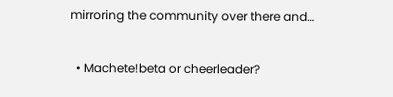mirroring the community over there and…

  • Machete!beta or cheerleader?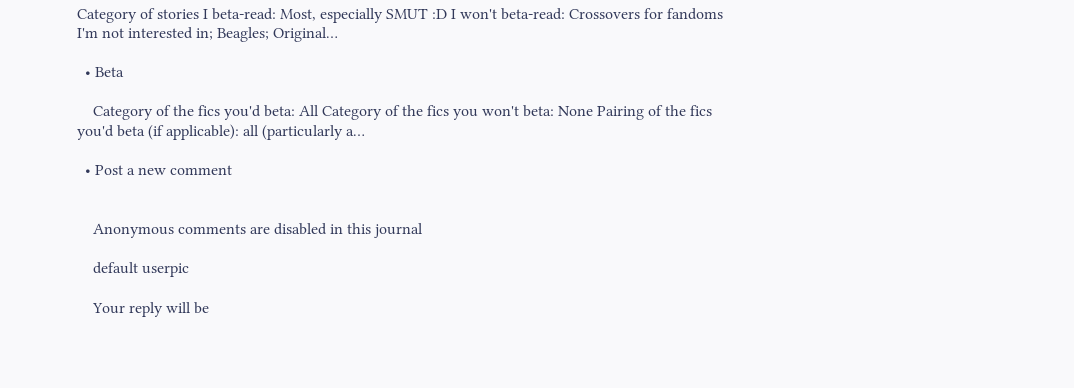Category of stories I beta-read: Most, especially SMUT :D I won't beta-read: Crossovers for fandoms I'm not interested in; Beagles; Original…

  • Beta

    Category of the fics you'd beta: All Category of the fics you won't beta: None Pairing of the fics you'd beta (if applicable): all (particularly a…

  • Post a new comment


    Anonymous comments are disabled in this journal

    default userpic

    Your reply will be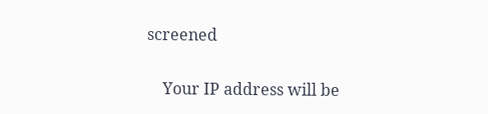screened

    Your IP address will be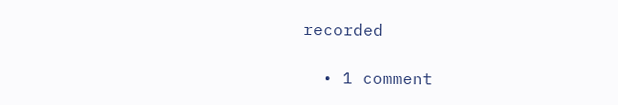recorded

  • 1 comment